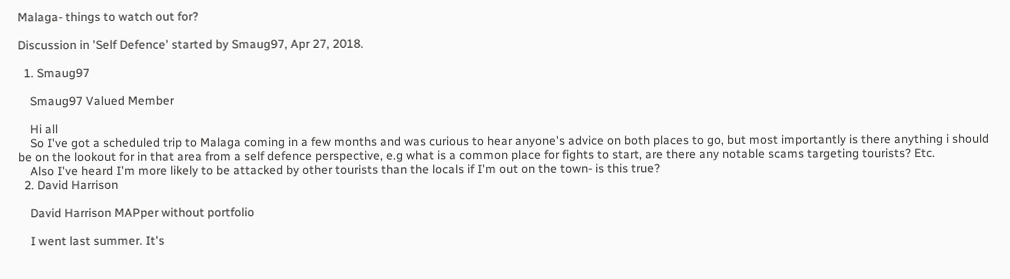Malaga- things to watch out for?

Discussion in 'Self Defence' started by Smaug97, Apr 27, 2018.

  1. Smaug97

    Smaug97 Valued Member

    Hi all
    So I've got a scheduled trip to Malaga coming in a few months and was curious to hear anyone's advice on both places to go, but most importantly is there anything i should be on the lookout for in that area from a self defence perspective, e.g what is a common place for fights to start, are there any notable scams targeting tourists? Etc.
    Also I've heard I'm more likely to be attacked by other tourists than the locals if I'm out on the town- is this true?
  2. David Harrison

    David Harrison MAPper without portfolio

    I went last summer. It's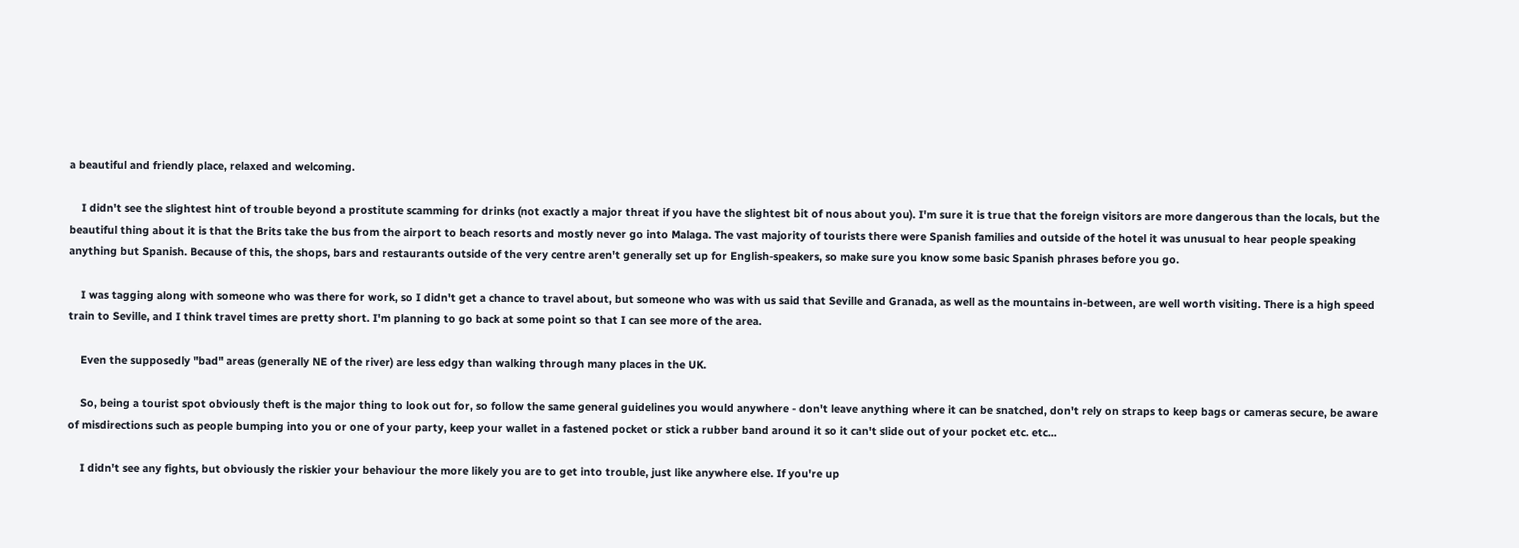a beautiful and friendly place, relaxed and welcoming.

    I didn't see the slightest hint of trouble beyond a prostitute scamming for drinks (not exactly a major threat if you have the slightest bit of nous about you). I'm sure it is true that the foreign visitors are more dangerous than the locals, but the beautiful thing about it is that the Brits take the bus from the airport to beach resorts and mostly never go into Malaga. The vast majority of tourists there were Spanish families and outside of the hotel it was unusual to hear people speaking anything but Spanish. Because of this, the shops, bars and restaurants outside of the very centre aren't generally set up for English-speakers, so make sure you know some basic Spanish phrases before you go.

    I was tagging along with someone who was there for work, so I didn't get a chance to travel about, but someone who was with us said that Seville and Granada, as well as the mountains in-between, are well worth visiting. There is a high speed train to Seville, and I think travel times are pretty short. I'm planning to go back at some point so that I can see more of the area.

    Even the supposedly "bad" areas (generally NE of the river) are less edgy than walking through many places in the UK.

    So, being a tourist spot obviously theft is the major thing to look out for, so follow the same general guidelines you would anywhere - don't leave anything where it can be snatched, don't rely on straps to keep bags or cameras secure, be aware of misdirections such as people bumping into you or one of your party, keep your wallet in a fastened pocket or stick a rubber band around it so it can't slide out of your pocket etc. etc...

    I didn't see any fights, but obviously the riskier your behaviour the more likely you are to get into trouble, just like anywhere else. If you're up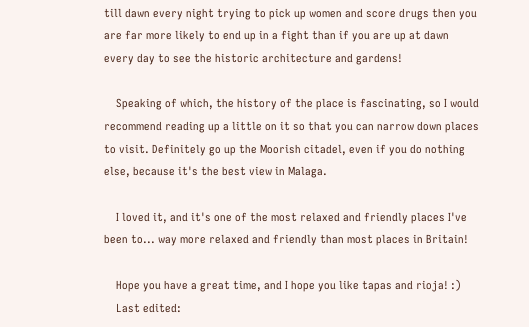till dawn every night trying to pick up women and score drugs then you are far more likely to end up in a fight than if you are up at dawn every day to see the historic architecture and gardens!

    Speaking of which, the history of the place is fascinating, so I would recommend reading up a little on it so that you can narrow down places to visit. Definitely go up the Moorish citadel, even if you do nothing else, because it's the best view in Malaga.

    I loved it, and it's one of the most relaxed and friendly places I've been to... way more relaxed and friendly than most places in Britain!

    Hope you have a great time, and I hope you like tapas and rioja! :)
    Last edited: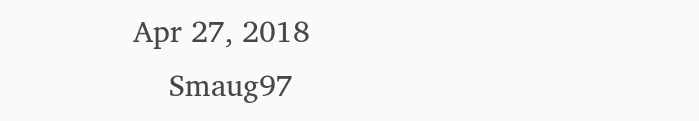Apr 27, 2018
    Smaug97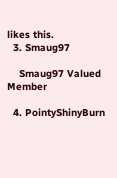likes this.
  3. Smaug97

    Smaug97 Valued Member

  4. PointyShinyBurn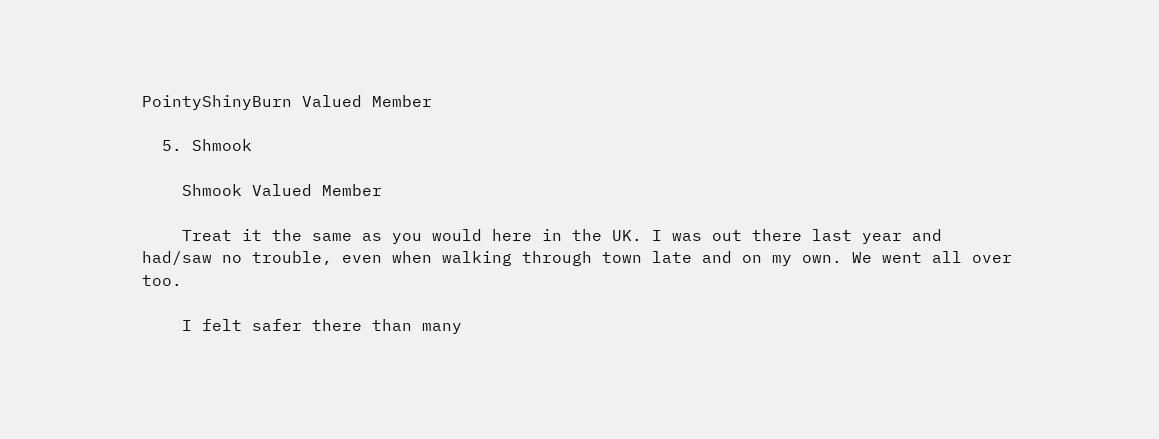PointyShinyBurn Valued Member

  5. Shmook

    Shmook Valued Member

    Treat it the same as you would here in the UK. I was out there last year and had/saw no trouble, even when walking through town late and on my own. We went all over too.

    I felt safer there than many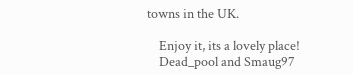towns in the UK.

    Enjoy it, its a lovely place!
    Dead_pool and Smaug97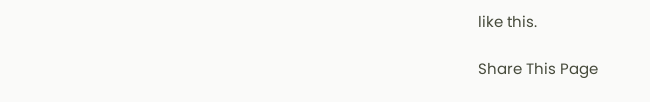like this.

Share This Page